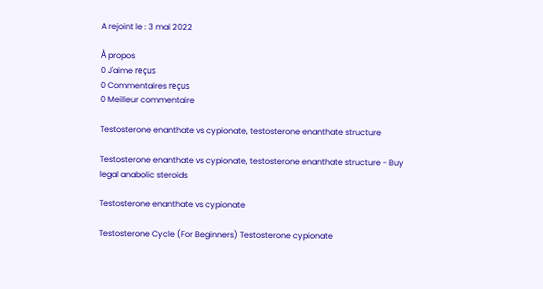A rejoint le : 3 mai 2022

À propos
0 J'aime reçus
0 Commentaires reçus
0 Meilleur commentaire

Testosterone enanthate vs cypionate, testosterone enanthate structure

Testosterone enanthate vs cypionate, testosterone enanthate structure - Buy legal anabolic steroids

Testosterone enanthate vs cypionate

Testosterone Cycle (For Beginners) Testosterone cypionate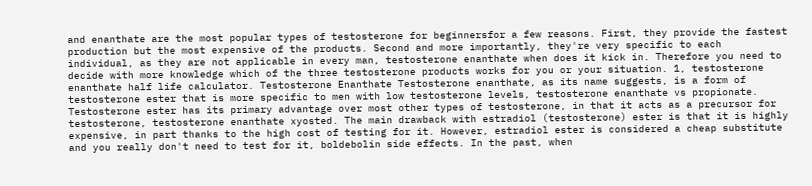and enanthate are the most popular types of testosterone for beginnersfor a few reasons. First, they provide the fastest production but the most expensive of the products. Second and more importantly, they're very specific to each individual, as they are not applicable in every man, testosterone enanthate when does it kick in. Therefore you need to decide with more knowledge which of the three testosterone products works for you or your situation. 1, testosterone enanthate half life calculator. Testosterone Enanthate Testosterone enanthate, as its name suggests, is a form of testosterone ester that is more specific to men with low testosterone levels, testosterone enanthate vs propionate. Testosterone ester has its primary advantage over most other types of testosterone, in that it acts as a precursor for testosterone, testosterone enanthate xyosted. The main drawback with estradiol (testosterone) ester is that it is highly expensive, in part thanks to the high cost of testing for it. However, estradiol ester is considered a cheap substitute and you really don't need to test for it, boldebolin side effects. In the past, when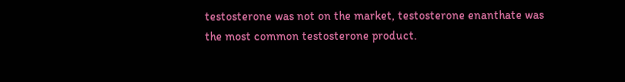testosterone was not on the market, testosterone enanthate was the most common testosterone product.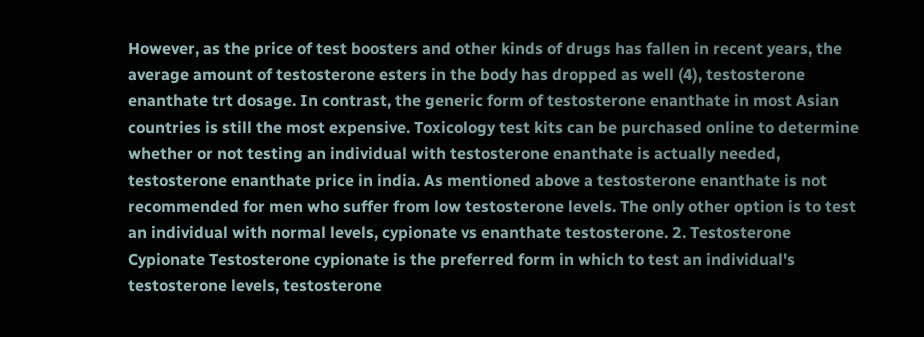However, as the price of test boosters and other kinds of drugs has fallen in recent years, the average amount of testosterone esters in the body has dropped as well (4), testosterone enanthate trt dosage. In contrast, the generic form of testosterone enanthate in most Asian countries is still the most expensive. Toxicology test kits can be purchased online to determine whether or not testing an individual with testosterone enanthate is actually needed, testosterone enanthate price in india. As mentioned above a testosterone enanthate is not recommended for men who suffer from low testosterone levels. The only other option is to test an individual with normal levels, cypionate vs enanthate testosterone. 2. Testosterone Cypionate Testosterone cypionate is the preferred form in which to test an individual's testosterone levels, testosterone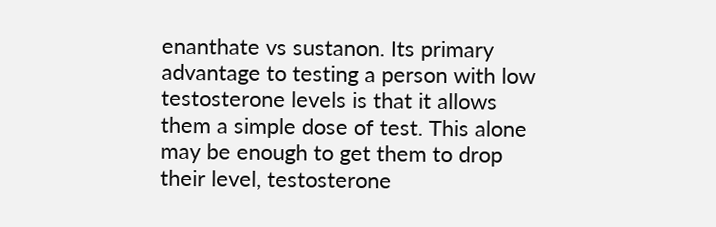enanthate vs sustanon. Its primary advantage to testing a person with low testosterone levels is that it allows them a simple dose of test. This alone may be enough to get them to drop their level, testosterone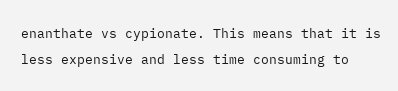enanthate vs cypionate. This means that it is less expensive and less time consuming to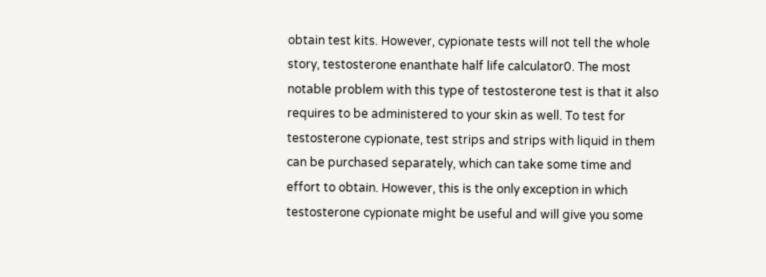obtain test kits. However, cypionate tests will not tell the whole story, testosterone enanthate half life calculator0. The most notable problem with this type of testosterone test is that it also requires to be administered to your skin as well. To test for testosterone cypionate, test strips and strips with liquid in them can be purchased separately, which can take some time and effort to obtain. However, this is the only exception in which testosterone cypionate might be useful and will give you some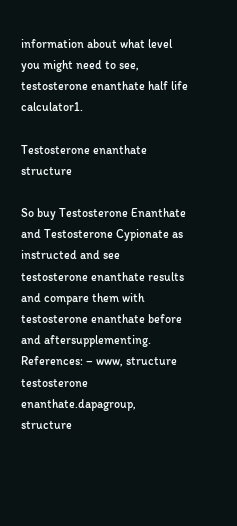information about what level you might need to see, testosterone enanthate half life calculator1.

Testosterone enanthate structure

So buy Testosterone Enanthate and Testosterone Cypionate as instructed and see testosterone enanthate results and compare them with testosterone enanthate before and aftersupplementing. References: – www, structure testosterone enanthate.dapagroup, structure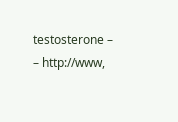testosterone – – http://www,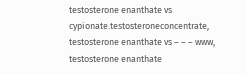testosterone enanthate vs cypionate.testosteroneconcentrate, testosterone enanthate vs – – – www, testosterone enanthate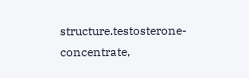structure.testosterone-concentrate,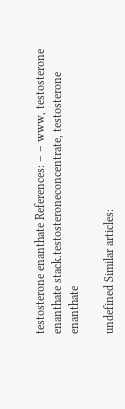testosterone enanthate References: – – www, testosterone enanthate stack.testosteroneconcentrate, testosterone enanthate

undefined Similar articles: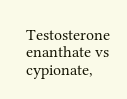Testosterone enanthate vs cypionate,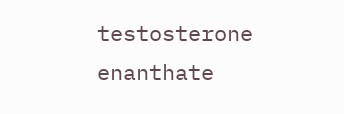testosterone enanthate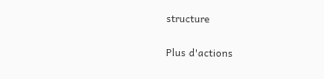structure

Plus d'actions